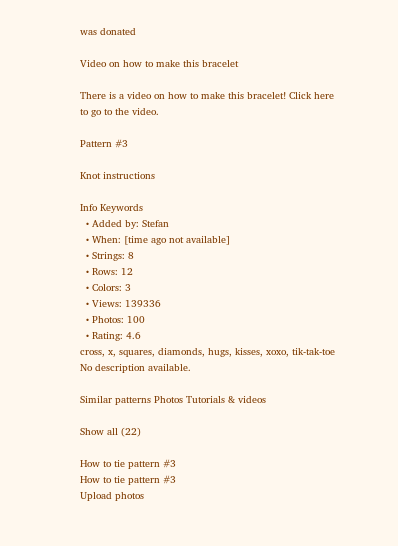was donated

Video on how to make this bracelet

There is a video on how to make this bracelet! Click here to go to the video.

Pattern #3

Knot instructions

Info Keywords
  • Added by: Stefan
  • When: [time ago not available]
  • Strings: 8
  • Rows: 12
  • Colors: 3
  • Views: 139336
  • Photos: 100
  • Rating: 4.6
cross, x, squares, diamonds, hugs, kisses, xoxo, tik-tak-toe
No description available.

Similar patterns Photos Tutorials & videos

Show all (22)

How to tie pattern #3
How to tie pattern #3
Upload photos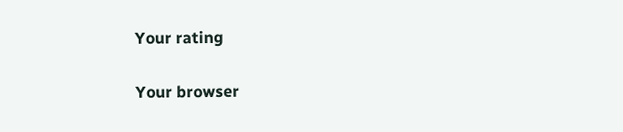Your rating

Your browser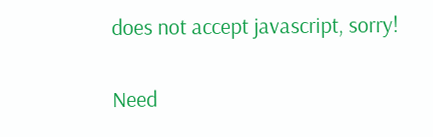does not accept javascript, sorry!


Need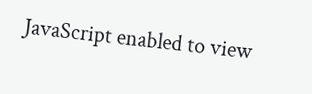JavaScript enabled to view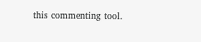this commenting tool.